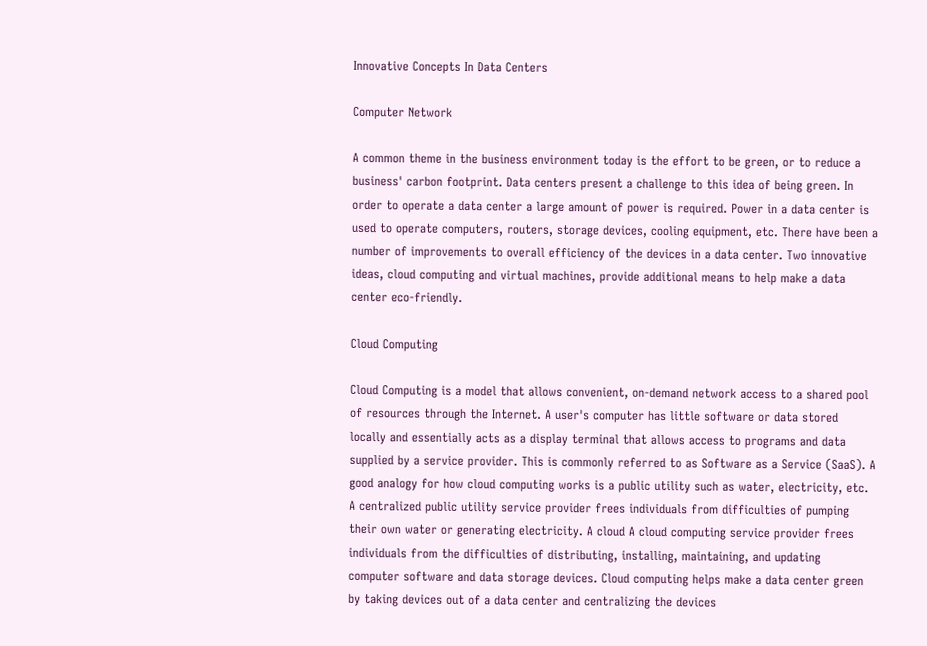Innovative Concepts In Data Centers

Computer Network

A common theme in the business environment today is the effort to be green, or to reduce a business' carbon footprint. Data centers present a challenge to this idea of being green. In order to operate a data center a large amount of power is required. Power in a data center is used to operate computers, routers, storage devices, cooling equipment, etc. There have been a number of improvements to overall efficiency of the devices in a data center. Two innovative ideas, cloud computing and virtual machines, provide additional means to help make a data center eco-friendly.

Cloud Computing

Cloud Computing is a model that allows convenient, on-demand network access to a shared pool of resources through the Internet. A user's computer has little software or data stored locally and essentially acts as a display terminal that allows access to programs and data supplied by a service provider. This is commonly referred to as Software as a Service (SaaS). A good analogy for how cloud computing works is a public utility such as water, electricity, etc. A centralized public utility service provider frees individuals from difficulties of pumping their own water or generating electricity. A cloud A cloud computing service provider frees individuals from the difficulties of distributing, installing, maintaining, and updating computer software and data storage devices. Cloud computing helps make a data center green by taking devices out of a data center and centralizing the devices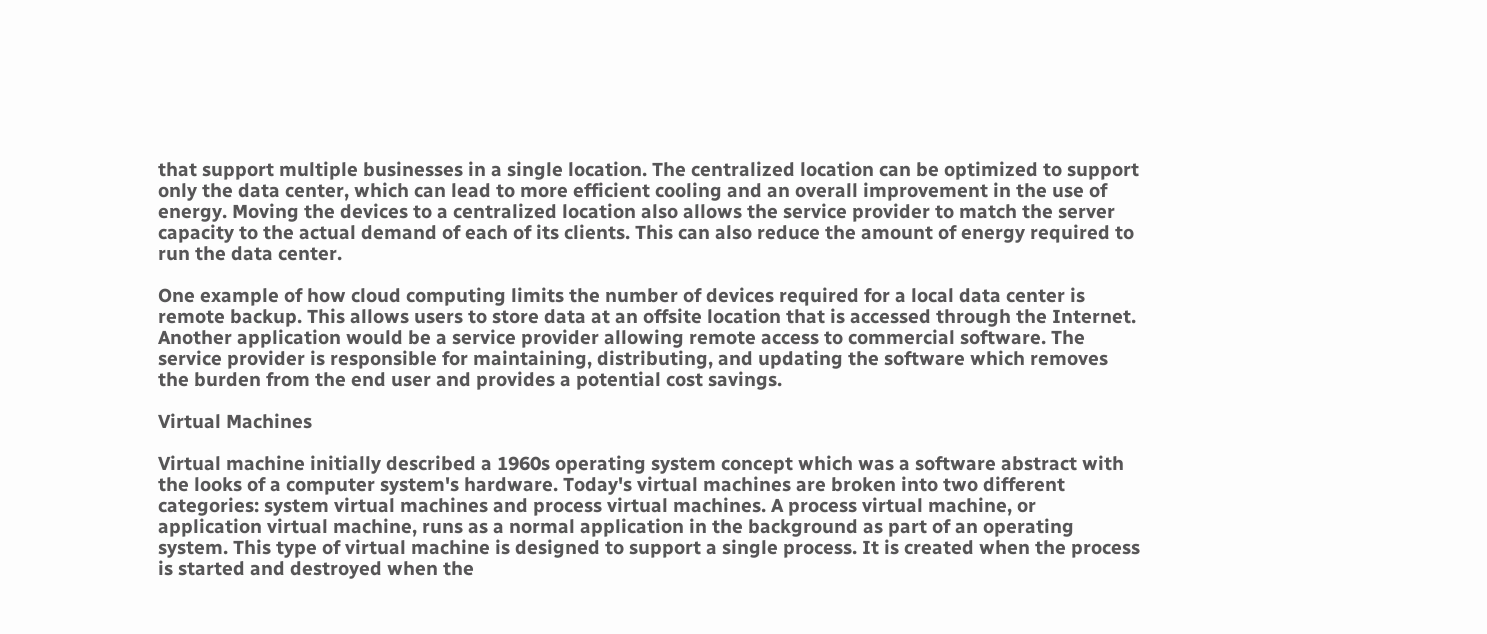that support multiple businesses in a single location. The centralized location can be optimized to support only the data center, which can lead to more efficient cooling and an overall improvement in the use of energy. Moving the devices to a centralized location also allows the service provider to match the server capacity to the actual demand of each of its clients. This can also reduce the amount of energy required to run the data center.

One example of how cloud computing limits the number of devices required for a local data center is remote backup. This allows users to store data at an offsite location that is accessed through the Internet. Another application would be a service provider allowing remote access to commercial software. The service provider is responsible for maintaining, distributing, and updating the software which removes the burden from the end user and provides a potential cost savings.

Virtual Machines

Virtual machine initially described a 1960s operating system concept which was a software abstract with the looks of a computer system's hardware. Today's virtual machines are broken into two different categories: system virtual machines and process virtual machines. A process virtual machine, or application virtual machine, runs as a normal application in the background as part of an operating system. This type of virtual machine is designed to support a single process. It is created when the process is started and destroyed when the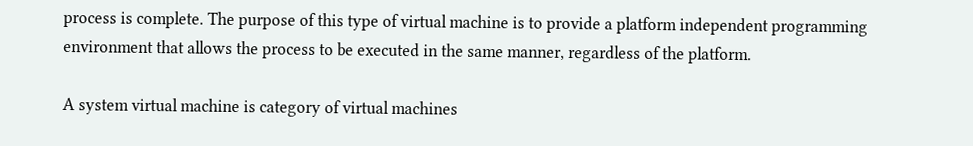process is complete. The purpose of this type of virtual machine is to provide a platform independent programming environment that allows the process to be executed in the same manner, regardless of the platform.

A system virtual machine is category of virtual machines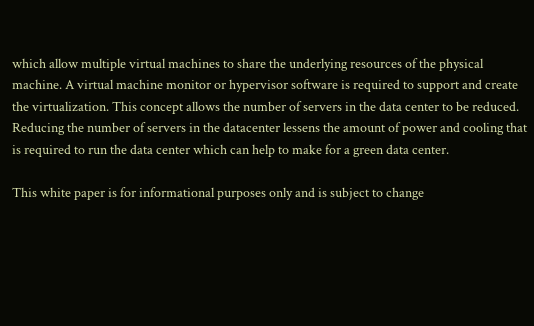which allow multiple virtual machines to share the underlying resources of the physical machine. A virtual machine monitor or hypervisor software is required to support and create the virtualization. This concept allows the number of servers in the data center to be reduced. Reducing the number of servers in the datacenter lessens the amount of power and cooling that is required to run the data center which can help to make for a green data center.

This white paper is for informational purposes only and is subject to change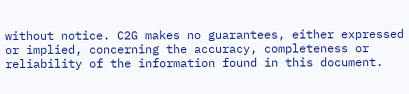without notice. C2G makes no guarantees, either expressed or implied, concerning the accuracy, completeness or reliability of the information found in this document.